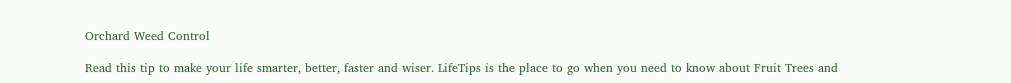Orchard Weed Control

Read this tip to make your life smarter, better, faster and wiser. LifeTips is the place to go when you need to know about Fruit Trees and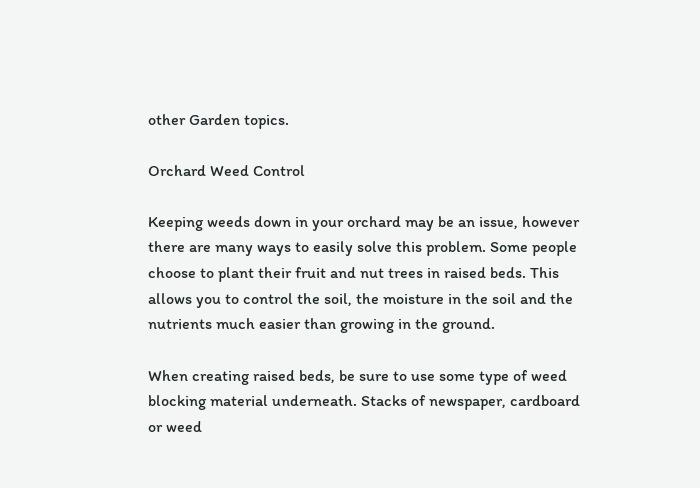other Garden topics.

Orchard Weed Control

Keeping weeds down in your orchard may be an issue, however there are many ways to easily solve this problem. Some people choose to plant their fruit and nut trees in raised beds. This allows you to control the soil, the moisture in the soil and the nutrients much easier than growing in the ground.

When creating raised beds, be sure to use some type of weed blocking material underneath. Stacks of newspaper, cardboard or weed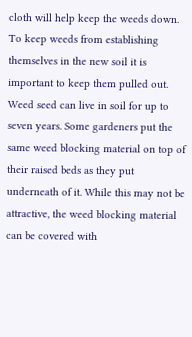cloth will help keep the weeds down. To keep weeds from establishing themselves in the new soil it is important to keep them pulled out. Weed seed can live in soil for up to seven years. Some gardeners put the same weed blocking material on top of their raised beds as they put underneath of it. While this may not be attractive, the weed blocking material can be covered with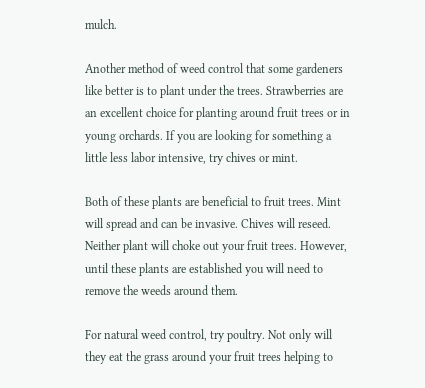mulch.

Another method of weed control that some gardeners like better is to plant under the trees. Strawberries are an excellent choice for planting around fruit trees or in young orchards. If you are looking for something a little less labor intensive, try chives or mint.

Both of these plants are beneficial to fruit trees. Mint will spread and can be invasive. Chives will reseed. Neither plant will choke out your fruit trees. However, until these plants are established you will need to remove the weeds around them.

For natural weed control, try poultry. Not only will they eat the grass around your fruit trees helping to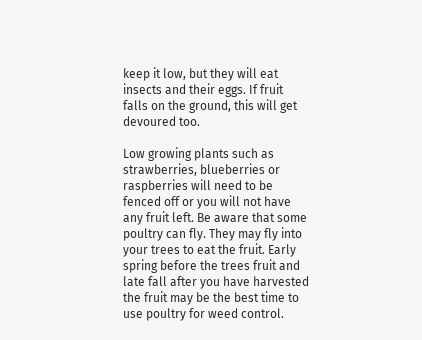keep it low, but they will eat insects and their eggs. If fruit falls on the ground, this will get devoured too.

Low growing plants such as strawberries, blueberries or raspberries will need to be fenced off or you will not have any fruit left. Be aware that some poultry can fly. They may fly into your trees to eat the fruit. Early spring before the trees fruit and late fall after you have harvested the fruit may be the best time to use poultry for weed control.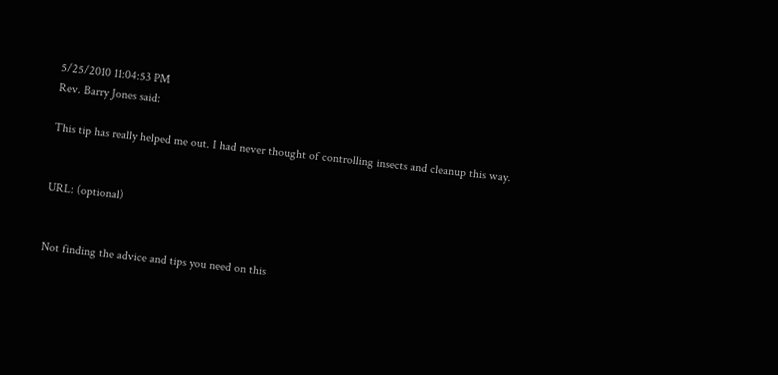5/25/2010 11:04:53 PM
Rev. Barry Jones said:

This tip has really helped me out. I had never thought of controlling insects and cleanup this way.


URL: (optional)


Not finding the advice and tips you need on this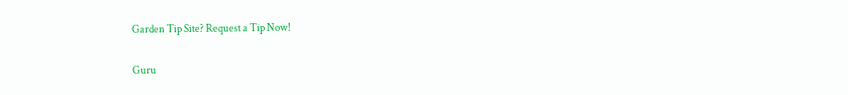Garden Tip Site? Request a Tip Now!

Guru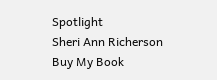Spotlight
Sheri Ann Richerson
Buy My Book